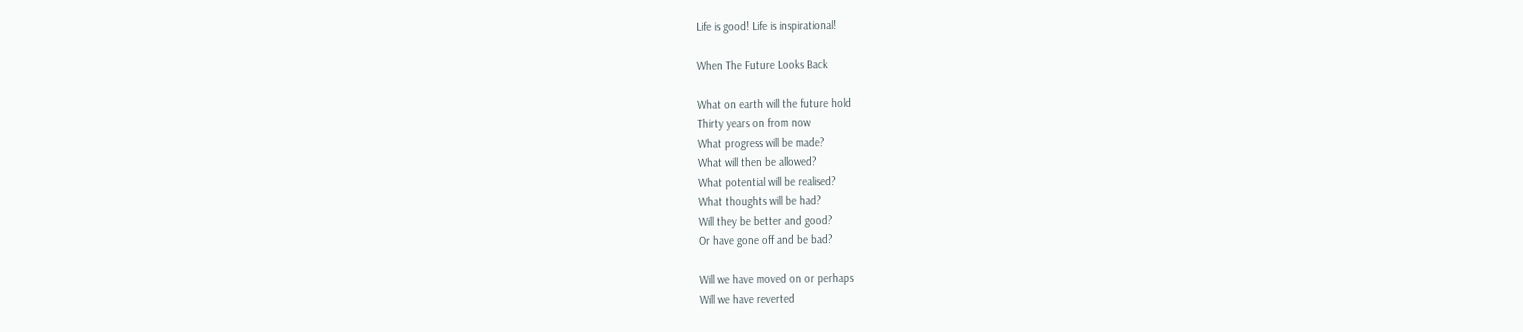Life is good! Life is inspirational!

When The Future Looks Back

What on earth will the future hold
Thirty years on from now
What progress will be made?
What will then be allowed?
What potential will be realised?
What thoughts will be had?
Will they be better and good?
Or have gone off and be bad?

Will we have moved on or perhaps
Will we have reverted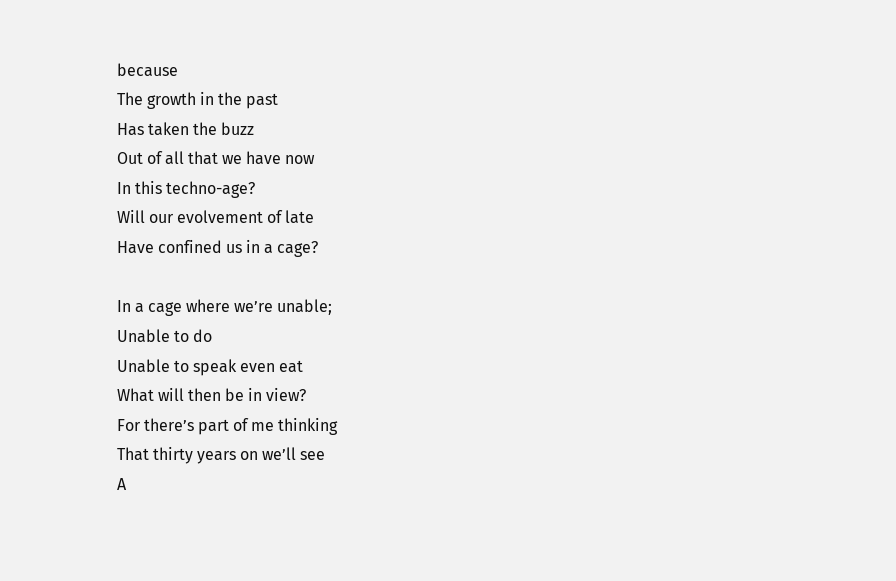because
The growth in the past
Has taken the buzz
Out of all that we have now
In this techno-age?
Will our evolvement of late
Have confined us in a cage?

In a cage where we’re unable;
Unable to do
Unable to speak even eat
What will then be in view?
For there’s part of me thinking
That thirty years on we’ll see
A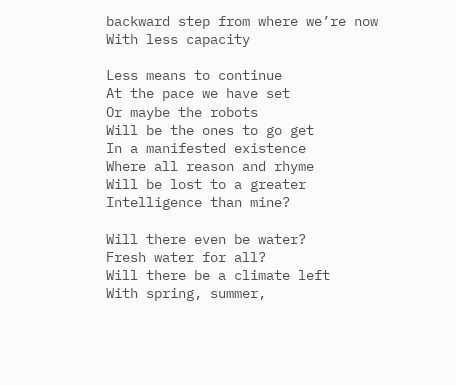backward step from where we’re now
With less capacity

Less means to continue
At the pace we have set
Or maybe the robots
Will be the ones to go get
In a manifested existence
Where all reason and rhyme
Will be lost to a greater
Intelligence than mine?

Will there even be water?
Fresh water for all?
Will there be a climate left
With spring, summer,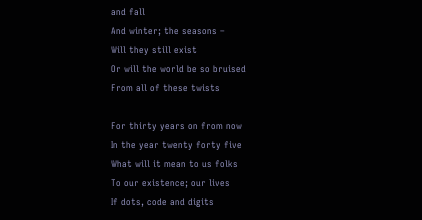and fall
And winter; the seasons –
Will they still exist
Or will the world be so bruised
From all of these twists

For thirty years on from now
In the year twenty forty five
What will it mean to us folks
To our existence; our lives
If dots, code and digits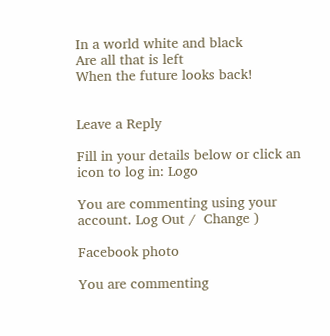In a world white and black
Are all that is left
When the future looks back!


Leave a Reply

Fill in your details below or click an icon to log in: Logo

You are commenting using your account. Log Out /  Change )

Facebook photo

You are commenting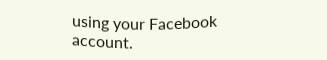using your Facebook account.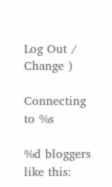Log Out /  Change )

Connecting to %s

%d bloggers like this: